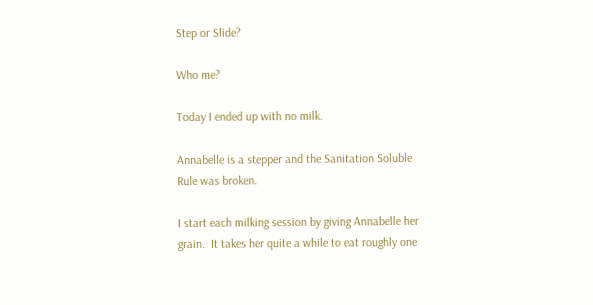Step or Slide?

Who me?

Today I ended up with no milk.

Annabelle is a stepper and the Sanitation Soluble Rule was broken.

I start each milking session by giving Annabelle her grain.  It takes her quite a while to eat roughly one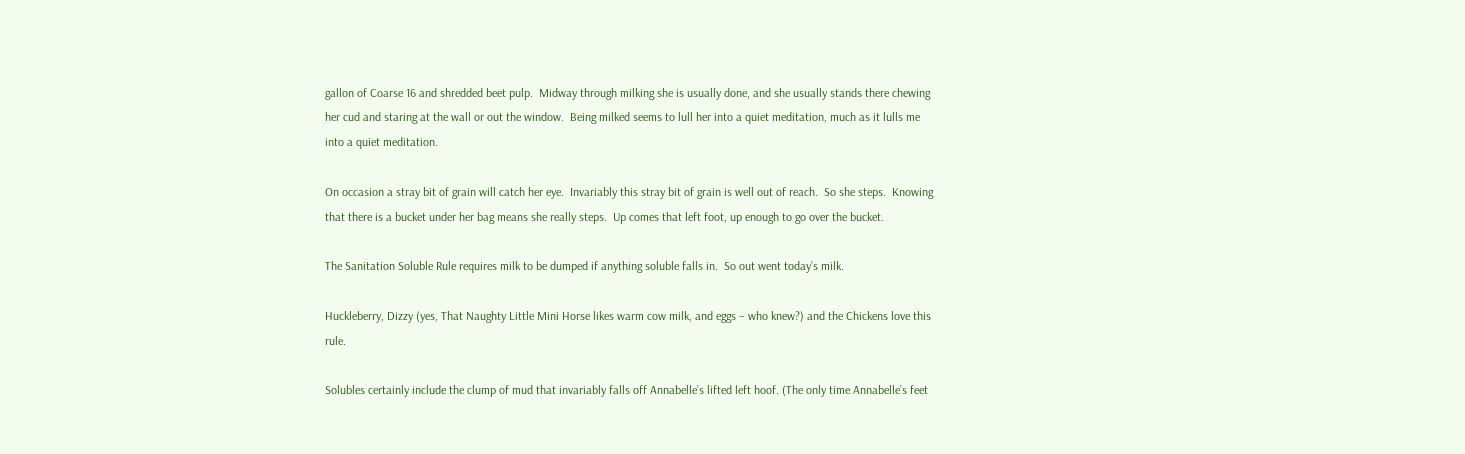gallon of Coarse 16 and shredded beet pulp.  Midway through milking she is usually done, and she usually stands there chewing her cud and staring at the wall or out the window.  Being milked seems to lull her into a quiet meditation, much as it lulls me into a quiet meditation.

On occasion a stray bit of grain will catch her eye.  Invariably this stray bit of grain is well out of reach.  So she steps.  Knowing that there is a bucket under her bag means she really steps.  Up comes that left foot, up enough to go over the bucket.

The Sanitation Soluble Rule requires milk to be dumped if anything soluble falls in.  So out went today’s milk.

Huckleberry, Dizzy (yes, That Naughty Little Mini Horse likes warm cow milk, and eggs – who knew?) and the Chickens love this rule.

Solubles certainly include the clump of mud that invariably falls off Annabelle’s lifted left hoof. (The only time Annabelle’s feet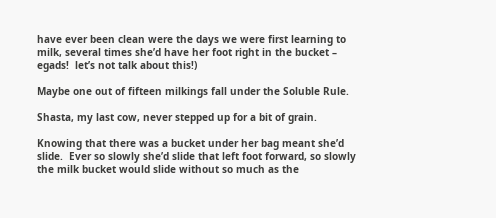have ever been clean were the days we were first learning to milk, several times she’d have her foot right in the bucket – egads!  let’s not talk about this!)

Maybe one out of fifteen milkings fall under the Soluble Rule.

Shasta, my last cow, never stepped up for a bit of grain.

Knowing that there was a bucket under her bag meant she’d slide.  Ever so slowly she’d slide that left foot forward, so slowly the milk bucket would slide without so much as the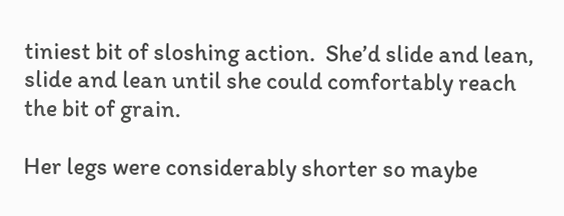tiniest bit of sloshing action.  She’d slide and lean, slide and lean until she could comfortably reach the bit of grain.

Her legs were considerably shorter so maybe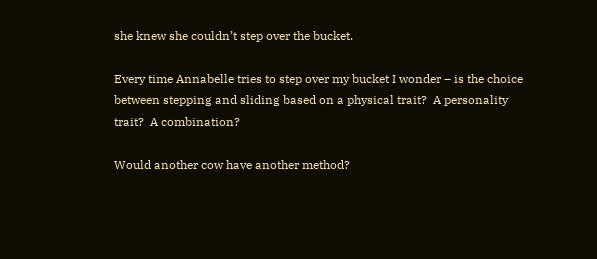she knew she couldn’t step over the bucket.

Every time Annabelle tries to step over my bucket I wonder – is the choice between stepping and sliding based on a physical trait?  A personality trait?  A combination?

Would another cow have another method?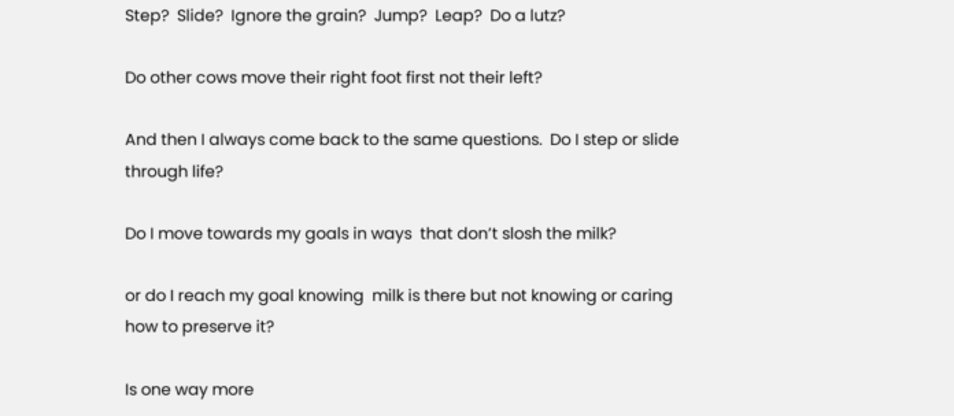Step?  Slide?  Ignore the grain?  Jump?  Leap?  Do a lutz?

Do other cows move their right foot first not their left?

And then I always come back to the same questions.  Do I step or slide through life?

Do I move towards my goals in ways  that don’t slosh the milk?

or do I reach my goal knowing  milk is there but not knowing or caring how to preserve it?

Is one way more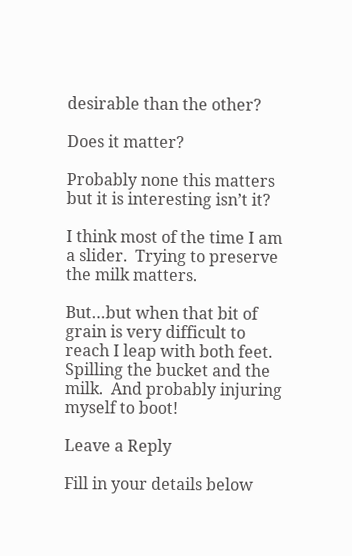desirable than the other?

Does it matter?

Probably none this matters but it is interesting isn’t it?

I think most of the time I am a slider.  Trying to preserve the milk matters.

But…but when that bit of grain is very difficult to reach I leap with both feet.  Spilling the bucket and the milk.  And probably injuring myself to boot!

Leave a Reply

Fill in your details below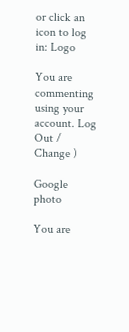or click an icon to log in: Logo

You are commenting using your account. Log Out /  Change )

Google photo

You are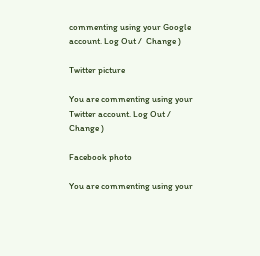commenting using your Google account. Log Out /  Change )

Twitter picture

You are commenting using your Twitter account. Log Out /  Change )

Facebook photo

You are commenting using your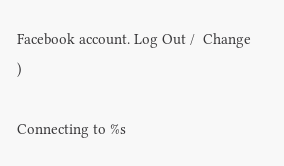Facebook account. Log Out /  Change )

Connecting to %s